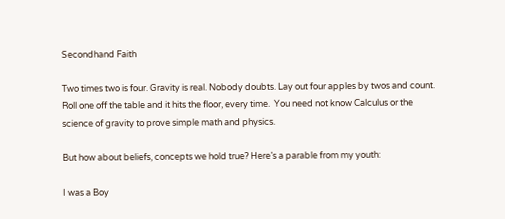Secondhand Faith

Two times two is four. Gravity is real. Nobody doubts. Lay out four apples by twos and count. Roll one off the table and it hits the floor, every time.  You need not know Calculus or the science of gravity to prove simple math and physics.

But how about beliefs, concepts we hold true? Here’s a parable from my youth:

I was a Boy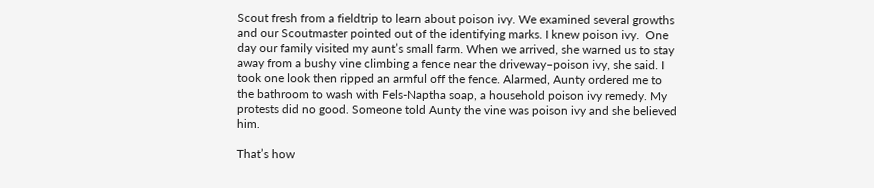Scout fresh from a fieldtrip to learn about poison ivy. We examined several growths and our Scoutmaster pointed out of the identifying marks. I knew poison ivy.  One day our family visited my aunt’s small farm. When we arrived, she warned us to stay away from a bushy vine climbing a fence near the driveway–poison ivy, she said. I took one look then ripped an armful off the fence. Alarmed, Aunty ordered me to the bathroom to wash with Fels-Naptha soap, a household poison ivy remedy. My protests did no good. Someone told Aunty the vine was poison ivy and she believed him.

That’s how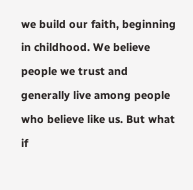we build our faith, beginning in childhood. We believe people we trust and generally live among people who believe like us. But what if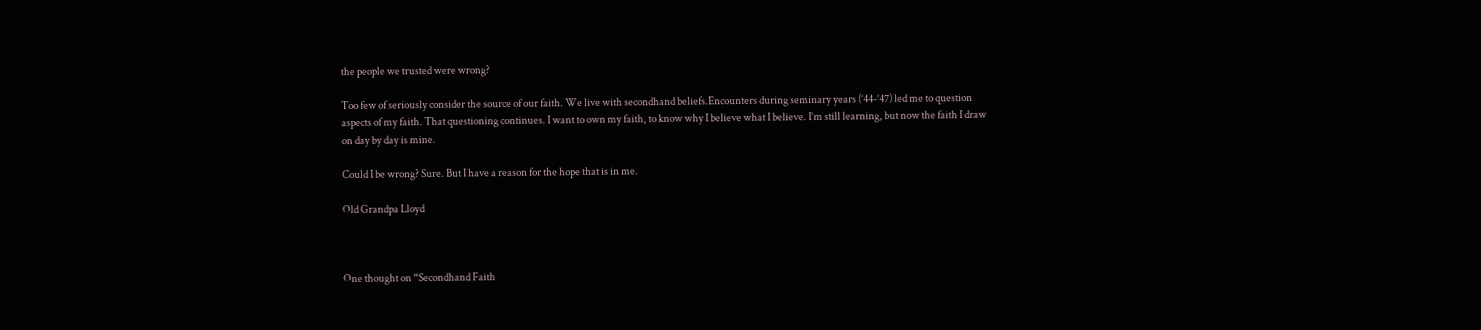the people we trusted were wrong?

Too few of seriously consider the source of our faith. We live with secondhand beliefs.Encounters during seminary years (’44-’47) led me to question aspects of my faith. That questioning continues. I want to own my faith, to know why I believe what I believe. I’m still learning, but now the faith I draw on day by day is mine.

Could I be wrong? Sure. But I have a reason for the hope that is in me.

Old Grandpa Lloyd



One thought on “Secondhand Faith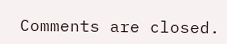Comments are closed.